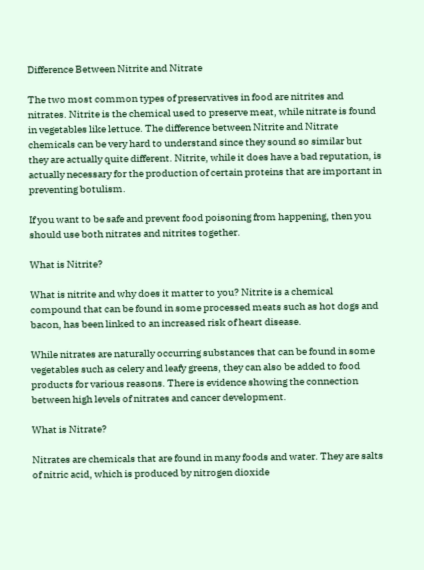Difference Between Nitrite and Nitrate

The two most common types of preservatives in food are nitrites and nitrates. Nitrite is the chemical used to preserve meat, while nitrate is found in vegetables like lettuce. The difference between Nitrite and Nitrate chemicals can be very hard to understand since they sound so similar but they are actually quite different. Nitrite, while it does have a bad reputation, is actually necessary for the production of certain proteins that are important in preventing botulism.

If you want to be safe and prevent food poisoning from happening, then you should use both nitrates and nitrites together.

What is Nitrite?

What is nitrite and why does it matter to you? Nitrite is a chemical compound that can be found in some processed meats such as hot dogs and bacon, has been linked to an increased risk of heart disease.

While nitrates are naturally occurring substances that can be found in some vegetables such as celery and leafy greens, they can also be added to food products for various reasons. There is evidence showing the connection between high levels of nitrates and cancer development.

What is Nitrate?

Nitrates are chemicals that are found in many foods and water. They are salts of nitric acid, which is produced by nitrogen dioxide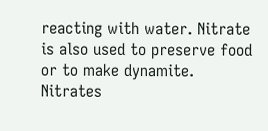reacting with water. Nitrate is also used to preserve food or to make dynamite. Nitrates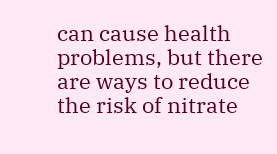can cause health problems, but there are ways to reduce the risk of nitrate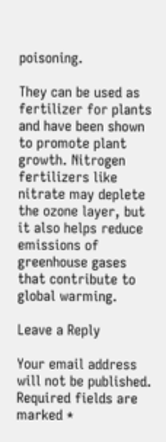poisoning.

They can be used as fertilizer for plants and have been shown to promote plant growth. Nitrogen fertilizers like nitrate may deplete the ozone layer, but it also helps reduce emissions of greenhouse gases that contribute to global warming.

Leave a Reply

Your email address will not be published. Required fields are marked *